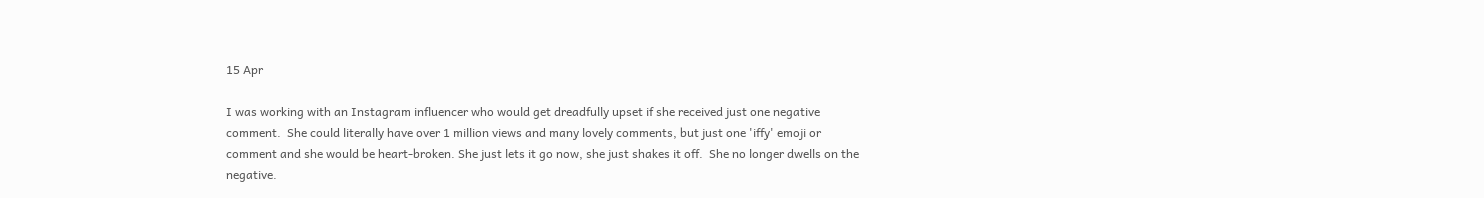15 Apr

I was working with an Instagram influencer who would get dreadfully upset if she received just one negative comment.  She could literally have over 1 million views and many lovely comments, but just one 'iffy' emoji or comment and she would be heart-broken. She just lets it go now, she just shakes it off.  She no longer dwells on the negative.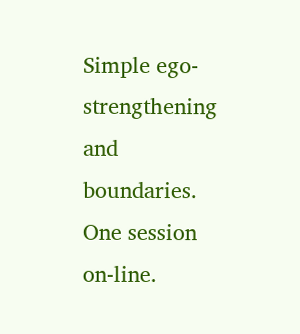Simple ego-strengthening and boundaries.  One session on-line.